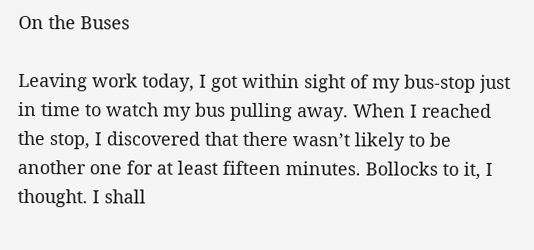On the Buses

Leaving work today, I got within sight of my bus-stop just in time to watch my bus pulling away. When I reached the stop, I discovered that there wasn’t likely to be another one for at least fifteen minutes. Bollocks to it, I thought. I shall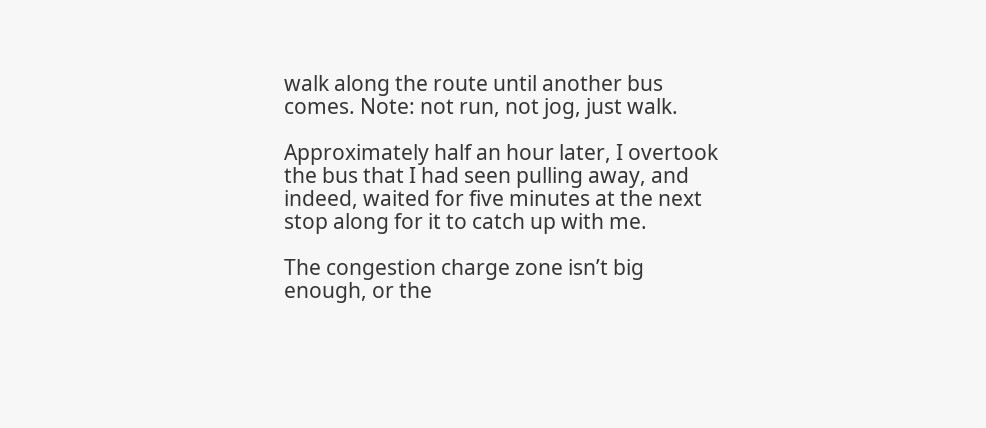walk along the route until another bus comes. Note: not run, not jog, just walk.

Approximately half an hour later, I overtook the bus that I had seen pulling away, and indeed, waited for five minutes at the next stop along for it to catch up with me.

The congestion charge zone isn’t big enough, or the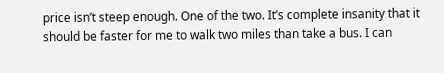price isn’t steep enough. One of the two. It’s complete insanity that it should be faster for me to walk two miles than take a bus. I can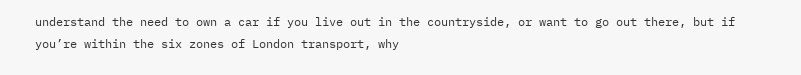understand the need to own a car if you live out in the countryside, or want to go out there, but if you’re within the six zones of London transport, why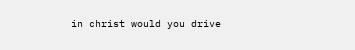in christ would you drive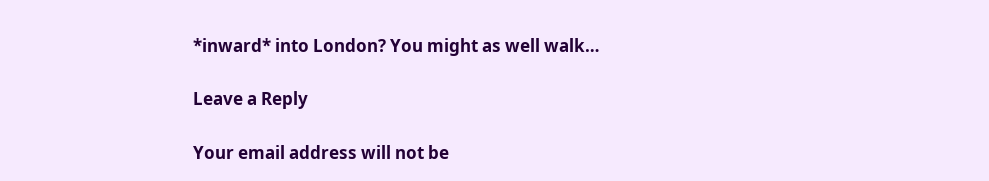*inward* into London? You might as well walk…

Leave a Reply

Your email address will not be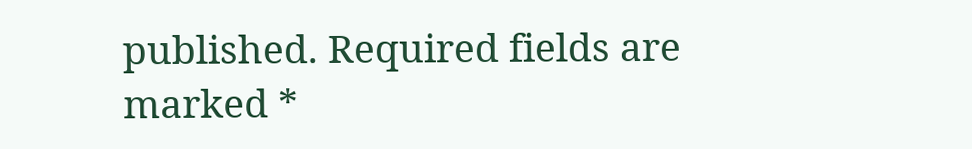published. Required fields are marked *